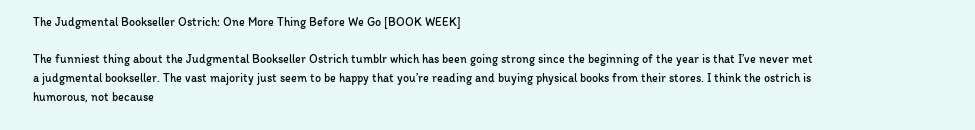The Judgmental Bookseller Ostrich: One More Thing Before We Go [BOOK WEEK]

The funniest thing about the Judgmental Bookseller Ostrich tumblr which has been going strong since the beginning of the year is that I’ve never met a judgmental bookseller. The vast majority just seem to be happy that you’re reading and buying physical books from their stores. I think the ostrich is humorous, not because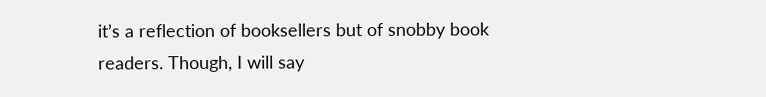it’s a reflection of booksellers but of snobby book readers. Though, I will say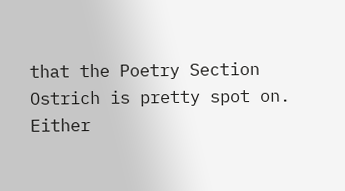that the Poetry Section Ostrich is pretty spot on. Either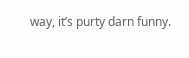way, it’s purty darn funny.